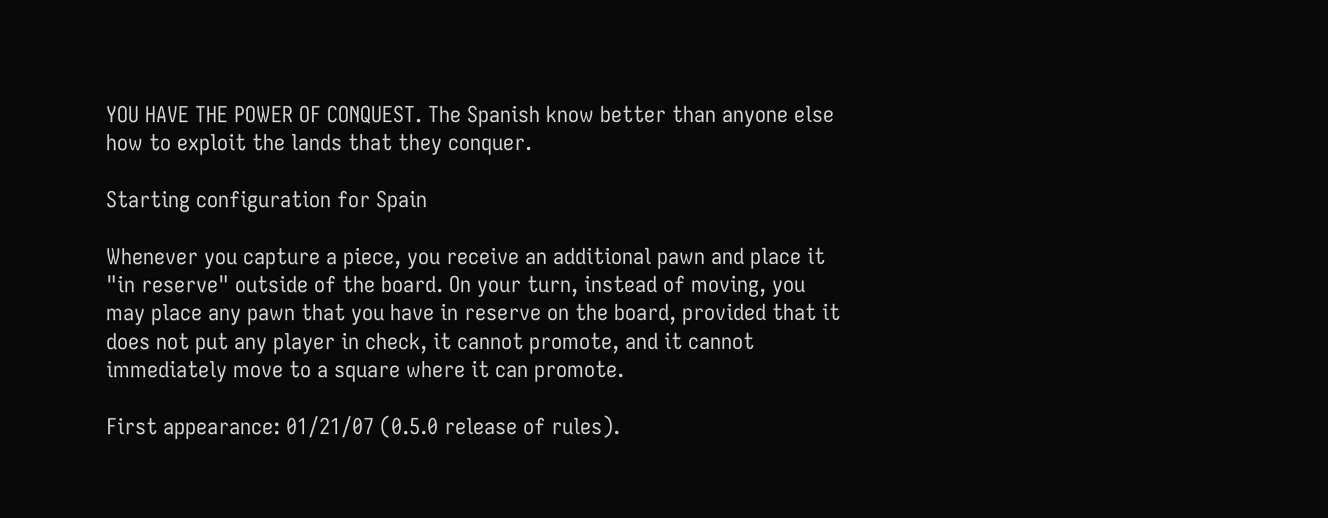YOU HAVE THE POWER OF CONQUEST. The Spanish know better than anyone else how to exploit the lands that they conquer.

Starting configuration for Spain

Whenever you capture a piece, you receive an additional pawn and place it "in reserve" outside of the board. On your turn, instead of moving, you may place any pawn that you have in reserve on the board, provided that it does not put any player in check, it cannot promote, and it cannot immediately move to a square where it can promote.

First appearance: 01/21/07 (0.5.0 release of rules).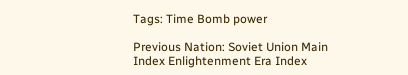Tags: Time Bomb power

Previous Nation: Soviet Union Main Index Enlightenment Era Index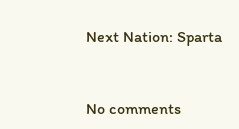Next Nation: Sparta


No comments